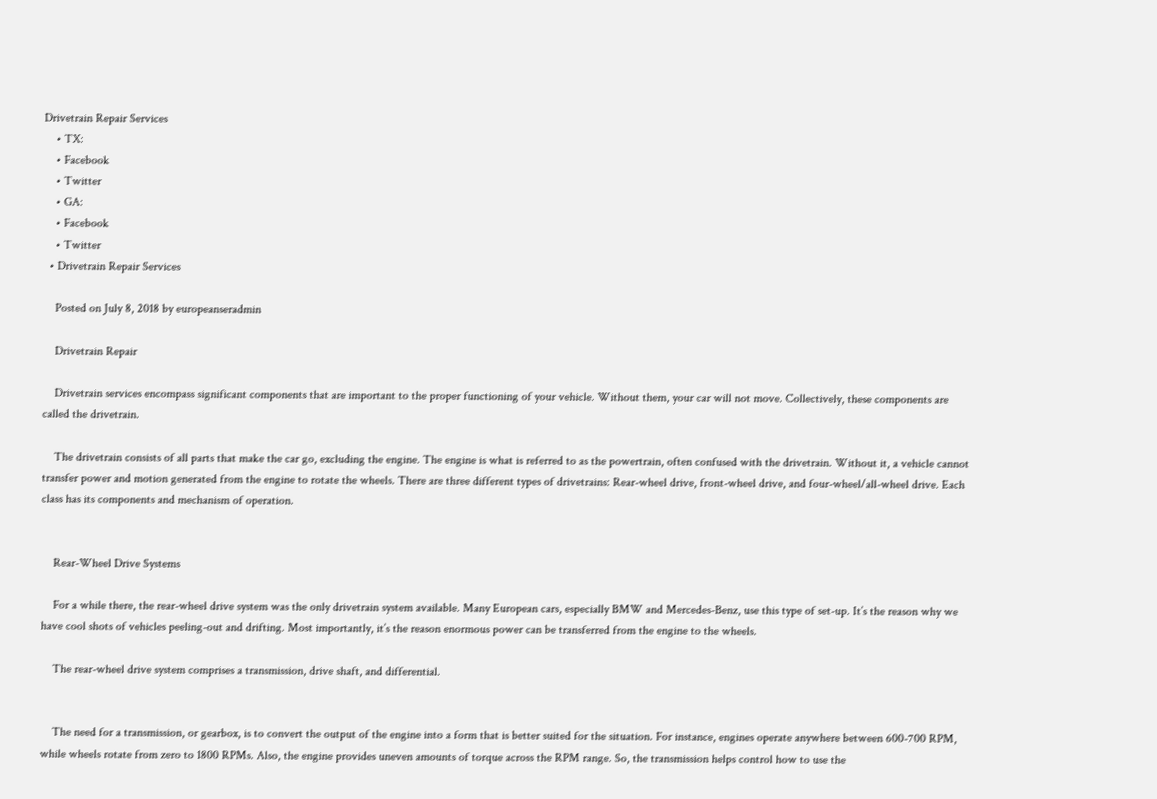Drivetrain Repair Services
    • TX:
    • Facebook
    • Twitter
    • GA:
    • Facebook
    • Twitter
  • Drivetrain Repair Services

    Posted on July 8, 2018 by europeanseradmin

    Drivetrain Repair

    Drivetrain services encompass significant components that are important to the proper functioning of your vehicle. Without them, your car will not move. Collectively, these components are called the drivetrain.

    The drivetrain consists of all parts that make the car go, excluding the engine. The engine is what is referred to as the powertrain, often confused with the drivetrain. Without it, a vehicle cannot transfer power and motion generated from the engine to rotate the wheels. There are three different types of drivetrains: Rear-wheel drive, front-wheel drive, and four-wheel/all-wheel drive. Each class has its components and mechanism of operation.


    Rear-Wheel Drive Systems

    For a while there, the rear-wheel drive system was the only drivetrain system available. Many European cars, especially BMW and Mercedes-Benz, use this type of set-up. It’s the reason why we have cool shots of vehicles peeling-out and drifting. Most importantly, it’s the reason enormous power can be transferred from the engine to the wheels.

    The rear-wheel drive system comprises a transmission, drive shaft, and differential.


    The need for a transmission, or gearbox, is to convert the output of the engine into a form that is better suited for the situation. For instance, engines operate anywhere between 600-700 RPM, while wheels rotate from zero to 1800 RPMs. Also, the engine provides uneven amounts of torque across the RPM range. So, the transmission helps control how to use the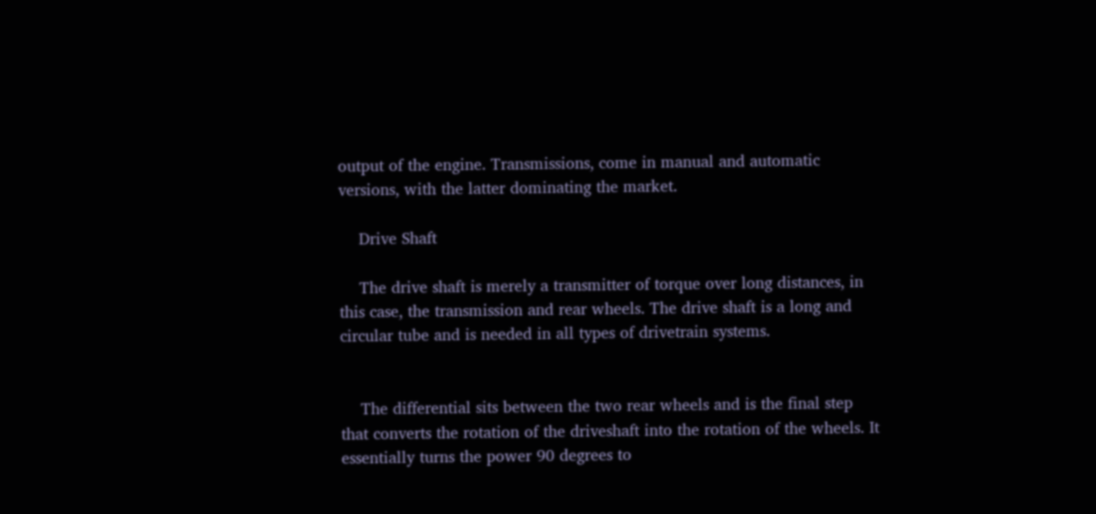output of the engine. Transmissions, come in manual and automatic versions, with the latter dominating the market.

    Drive Shaft

    The drive shaft is merely a transmitter of torque over long distances, in this case, the transmission and rear wheels. The drive shaft is a long and circular tube and is needed in all types of drivetrain systems.


    The differential sits between the two rear wheels and is the final step that converts the rotation of the driveshaft into the rotation of the wheels. It essentially turns the power 90 degrees to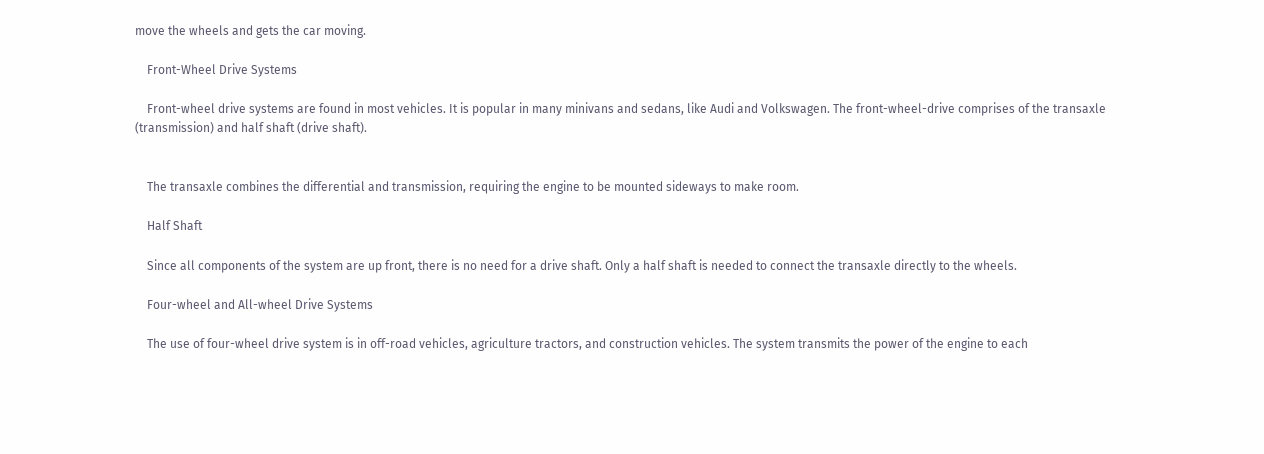move the wheels and gets the car moving.

    Front-Wheel Drive Systems

    Front-wheel drive systems are found in most vehicles. It is popular in many minivans and sedans, like Audi and Volkswagen. The front-wheel-drive comprises of the transaxle (transmission) and half shaft (drive shaft).


    The transaxle combines the differential and transmission, requiring the engine to be mounted sideways to make room.

    Half Shaft

    Since all components of the system are up front, there is no need for a drive shaft. Only a half shaft is needed to connect the transaxle directly to the wheels.

    Four-wheel and All-wheel Drive Systems

    The use of four-wheel drive system is in off-road vehicles, agriculture tractors, and construction vehicles. The system transmits the power of the engine to each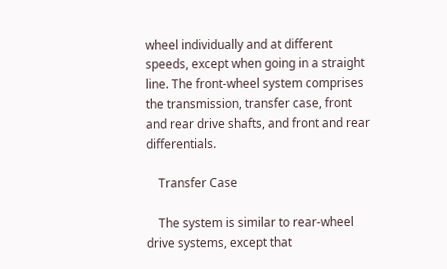wheel individually and at different speeds, except when going in a straight line. The front-wheel system comprises the transmission, transfer case, front and rear drive shafts, and front and rear differentials.

    Transfer Case

    The system is similar to rear-wheel drive systems, except that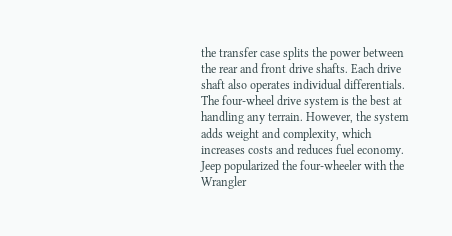the transfer case splits the power between the rear and front drive shafts. Each drive shaft also operates individual differentials. The four-wheel drive system is the best at handling any terrain. However, the system adds weight and complexity, which increases costs and reduces fuel economy. Jeep popularized the four-wheeler with the Wrangler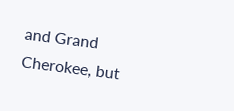and Grand Cherokee, but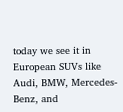today we see it in European SUVs like Audi, BMW, Mercedes-Benz, and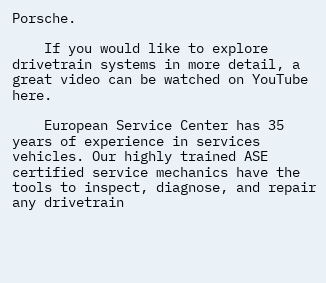Porsche.

    If you would like to explore drivetrain systems in more detail, a great video can be watched on YouTube here.

    European Service Center has 35 years of experience in services vehicles. Our highly trained ASE certified service mechanics have the tools to inspect, diagnose, and repair any drivetrain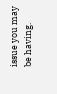issue you may be having.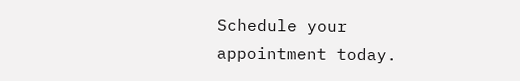Schedule your appointment today.